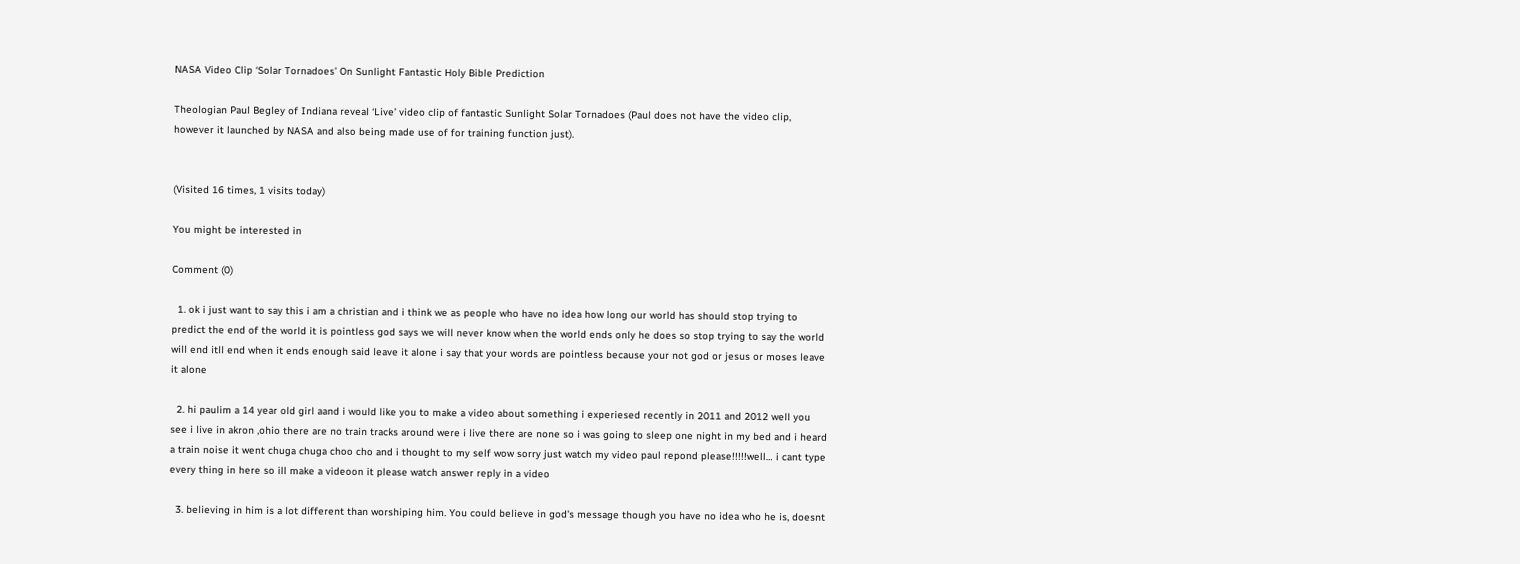NASA Video Clip ‘Solar Tornadoes’ On Sunlight Fantastic Holy Bible Prediction

Theologian Paul Begley of Indiana reveal ‘Live’ video clip of fantastic Sunlight Solar Tornadoes (Paul does not have the video clip, however it launched by NASA and also being made use of for training function just).


(Visited 16 times, 1 visits today)

You might be interested in

Comment (0)

  1. ok i just want to say this i am a christian and i think we as people who have no idea how long our world has should stop trying to predict the end of the world it is pointless god says we will never know when the world ends only he does so stop trying to say the world will end itll end when it ends enough said leave it alone i say that your words are pointless because your not god or jesus or moses leave it alone

  2. hi paulim a 14 year old girl aand i would like you to make a video about something i experiesed recently in 2011 and 2012 well you see i live in akron ,ohio there are no train tracks around were i live there are none so i was going to sleep one night in my bed and i heard a train noise it went chuga chuga choo cho and i thought to my self wow sorry just watch my video paul repond please!!!!!well… i cant type every thing in here so ill make a videoon it please watch answer reply in a video

  3. believing in him is a lot different than worshiping him. You could believe in god's message though you have no idea who he is, doesnt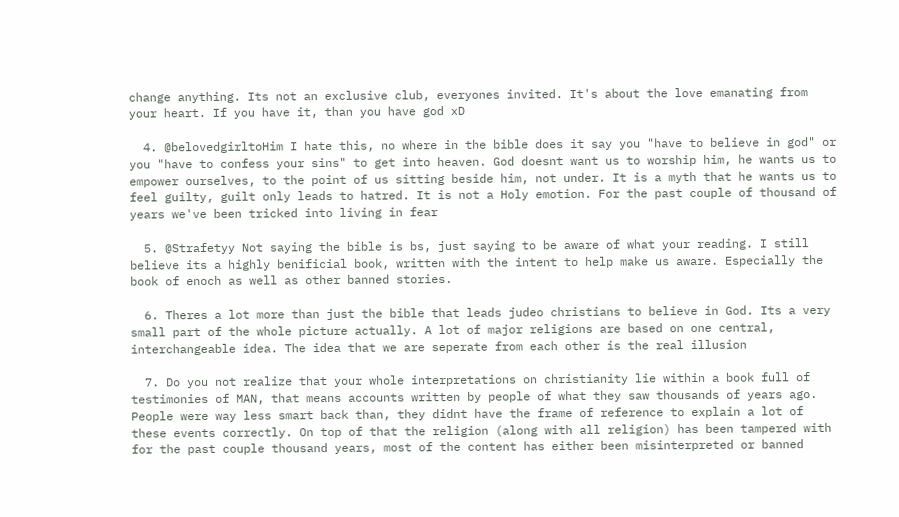change anything. Its not an exclusive club, everyones invited. It's about the love emanating from your heart. If you have it, than you have god xD

  4. @belovedgirltoHim I hate this, no where in the bible does it say you "have to believe in god" or you "have to confess your sins" to get into heaven. God doesnt want us to worship him, he wants us to empower ourselves, to the point of us sitting beside him, not under. It is a myth that he wants us to feel guilty, guilt only leads to hatred. It is not a Holy emotion. For the past couple of thousand of years we've been tricked into living in fear

  5. @Strafetyy Not saying the bible is bs, just saying to be aware of what your reading. I still believe its a highly benificial book, written with the intent to help make us aware. Especially the book of enoch as well as other banned stories.

  6. Theres a lot more than just the bible that leads judeo christians to believe in God. Its a very small part of the whole picture actually. A lot of major religions are based on one central, interchangeable idea. The idea that we are seperate from each other is the real illusion

  7. Do you not realize that your whole interpretations on christianity lie within a book full of testimonies of MAN, that means accounts written by people of what they saw thousands of years ago. People were way less smart back than, they didnt have the frame of reference to explain a lot of these events correctly. On top of that the religion (along with all religion) has been tampered with for the past couple thousand years, most of the content has either been misinterpreted or banned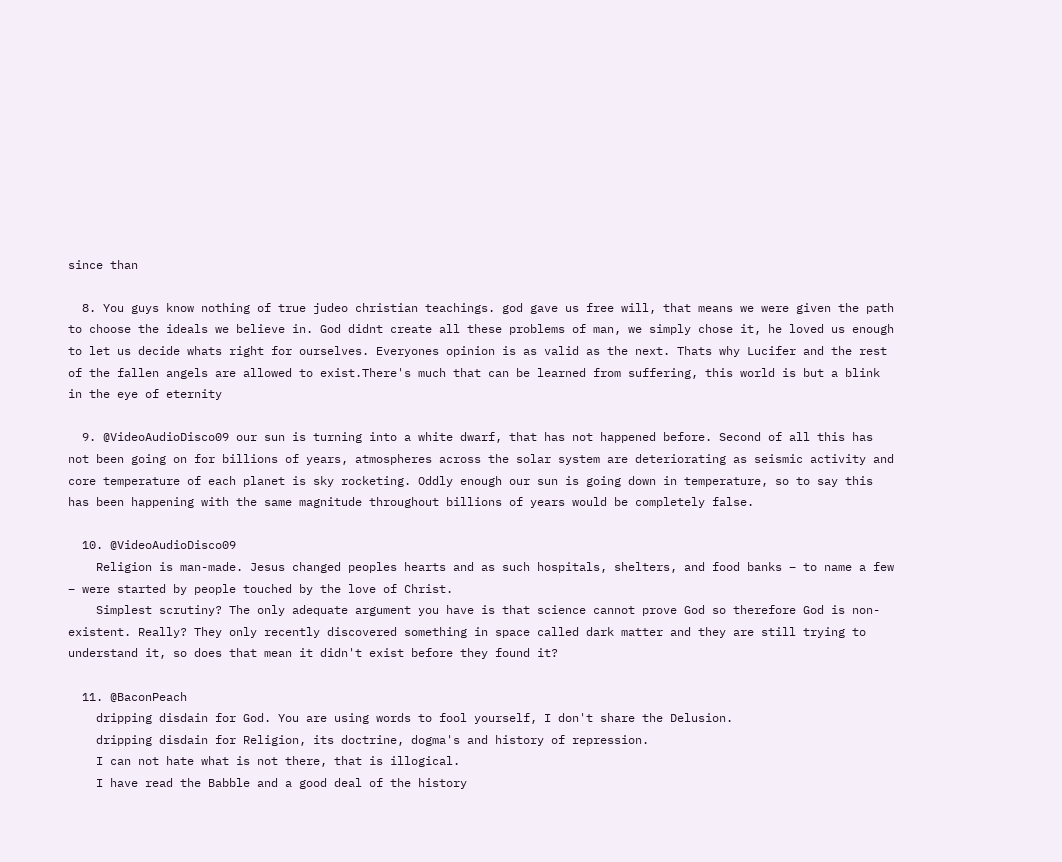since than

  8. You guys know nothing of true judeo christian teachings. god gave us free will, that means we were given the path to choose the ideals we believe in. God didnt create all these problems of man, we simply chose it, he loved us enough to let us decide whats right for ourselves. Everyones opinion is as valid as the next. Thats why Lucifer and the rest of the fallen angels are allowed to exist.There's much that can be learned from suffering, this world is but a blink in the eye of eternity

  9. @VideoAudioDisco09 our sun is turning into a white dwarf, that has not happened before. Second of all this has not been going on for billions of years, atmospheres across the solar system are deteriorating as seismic activity and core temperature of each planet is sky rocketing. Oddly enough our sun is going down in temperature, so to say this has been happening with the same magnitude throughout billions of years would be completely false.

  10. @VideoAudioDisco09
    Religion is man-made. Jesus changed peoples hearts and as such hospitals, shelters, and food banks – to name a few – were started by people touched by the love of Christ.
    Simplest scrutiny? The only adequate argument you have is that science cannot prove God so therefore God is non-existent. Really? They only recently discovered something in space called dark matter and they are still trying to understand it, so does that mean it didn't exist before they found it?

  11. @BaconPeach
    dripping disdain for God. You are using words to fool yourself, I don't share the Delusion.
    dripping disdain for Religion, its doctrine, dogma's and history of repression.
    I can not hate what is not there, that is illogical.
    I have read the Babble and a good deal of the history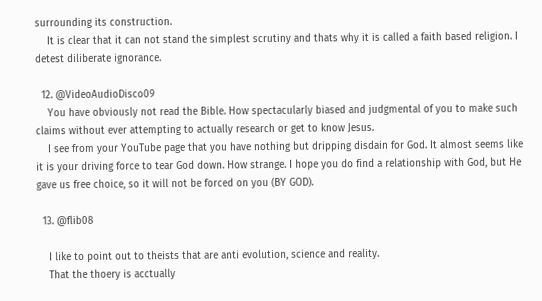surrounding its construction.
    It is clear that it can not stand the simplest scrutiny and thats why it is called a faith based religion. I detest diliberate ignorance.

  12. @VideoAudioDisco09
    You have obviously not read the Bible. How spectacularly biased and judgmental of you to make such claims without ever attempting to actually research or get to know Jesus.
    I see from your YouTube page that you have nothing but dripping disdain for God. It almost seems like it is your driving force to tear God down. How strange. I hope you do find a relationship with God, but He gave us free choice, so it will not be forced on you (BY GOD).

  13. @flib08

    I like to point out to theists that are anti evolution, science and reality.
    That the thoery is acctually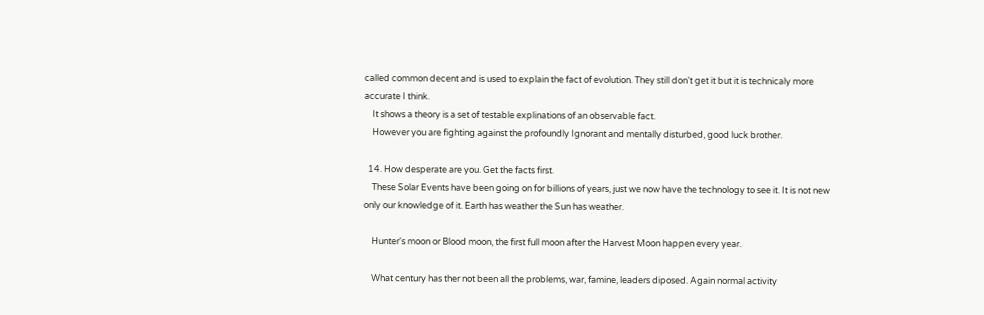called common decent and is used to explain the fact of evolution. They still don't get it but it is technicaly more accurate I think.
    It shows a theory is a set of testable explinations of an observable fact.
    However you are fighting against the profoundly Ignorant and mentally disturbed, good luck brother.

  14. How desperate are you. Get the facts first.
    These Solar Events have been going on for billions of years, just we now have the technology to see it. It is not new only our knowledge of it. Earth has weather the Sun has weather.

    Hunter's moon or Blood moon, the first full moon after the Harvest Moon happen every year.

    What century has ther not been all the problems, war, famine, leaders diposed. Again normal activity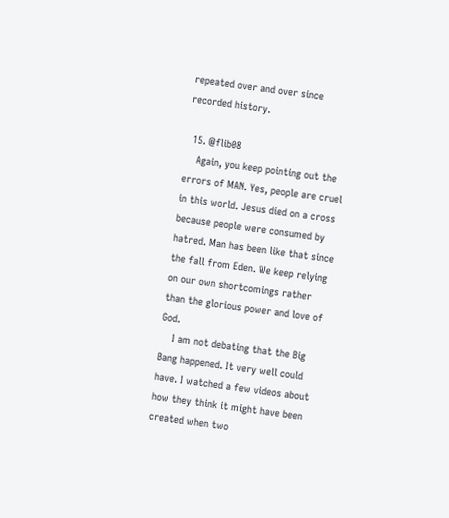repeated over and over since recorded history.

  15. @flib08
    Again, you keep pointing out the errors of MAN. Yes, people are cruel in this world. Jesus died on a cross because people were consumed by hatred. Man has been like that since the fall from Eden. We keep relying on our own shortcomings rather than the glorious power and love of God.
    I am not debating that the Big Bang happened. It very well could have. I watched a few videos about how they think it might have been created when two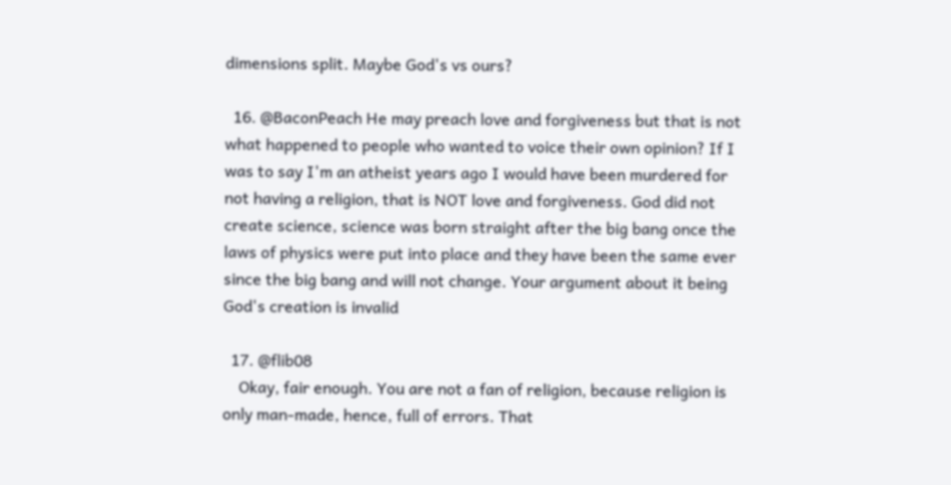dimensions split. Maybe God's vs ours?

  16. @BaconPeach He may preach love and forgiveness but that is not what happened to people who wanted to voice their own opinion? If I was to say I'm an atheist years ago I would have been murdered for not having a religion, that is NOT love and forgiveness. God did not create science, science was born straight after the big bang once the laws of physics were put into place and they have been the same ever since the big bang and will not change. Your argument about it being God's creation is invalid

  17. @flib08
    Okay, fair enough. You are not a fan of religion, because religion is only man-made, hence, full of errors. That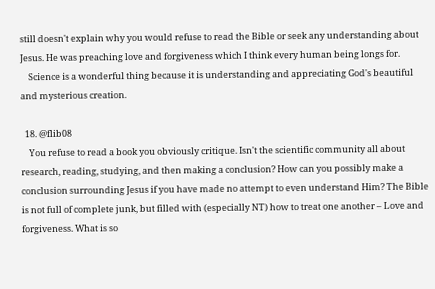still doesn't explain why you would refuse to read the Bible or seek any understanding about Jesus. He was preaching love and forgiveness which I think every human being longs for.
    Science is a wonderful thing because it is understanding and appreciating God's beautiful and mysterious creation.

  18. @flib08
    You refuse to read a book you obviously critique. Isn't the scientific community all about research, reading, studying, and then making a conclusion? How can you possibly make a conclusion surrounding Jesus if you have made no attempt to even understand Him? The Bible is not full of complete junk, but filled with (especially NT) how to treat one another – Love and forgiveness. What is so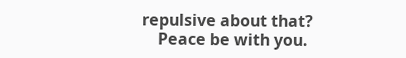repulsive about that?
    Peace be with you.